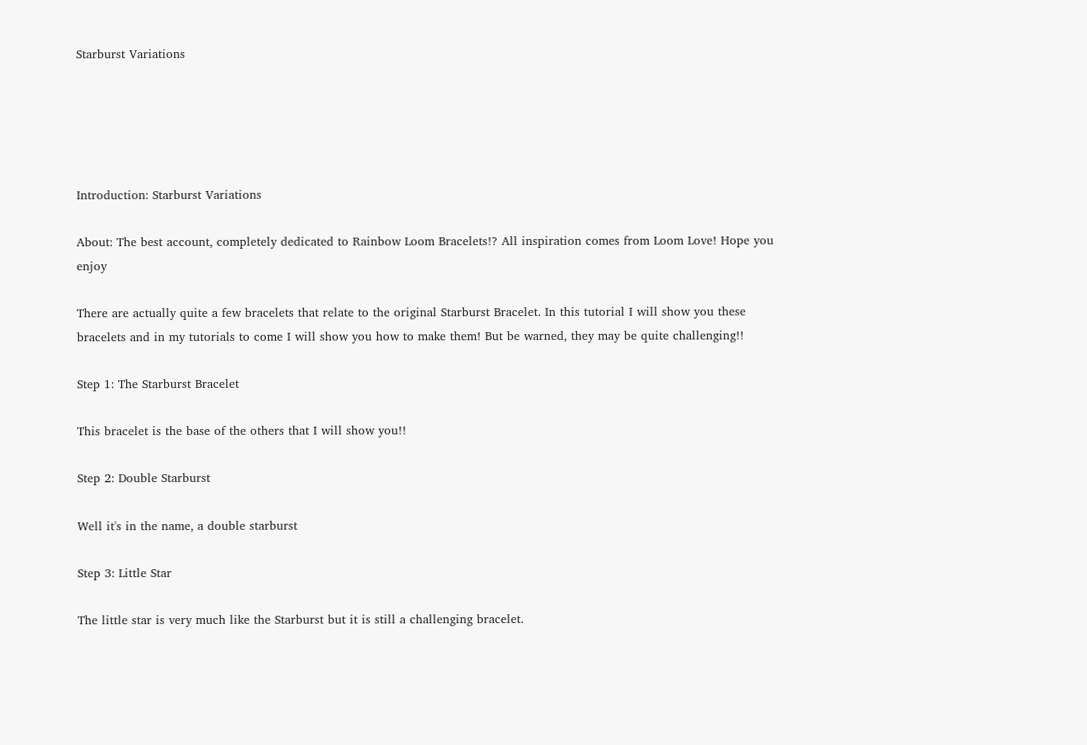Starburst Variations





Introduction: Starburst Variations

About: The best account, completely dedicated to Rainbow Loom Bracelets!? All inspiration comes from Loom Love! Hope you enjoy

There are actually quite a few bracelets that relate to the original Starburst Bracelet. In this tutorial I will show you these bracelets and in my tutorials to come I will show you how to make them! But be warned, they may be quite challenging!!

Step 1: The Starburst Bracelet

This bracelet is the base of the others that I will show you!!

Step 2: Double Starburst

Well it's in the name, a double starburst

Step 3: Little Star

The little star is very much like the Starburst but it is still a challenging bracelet.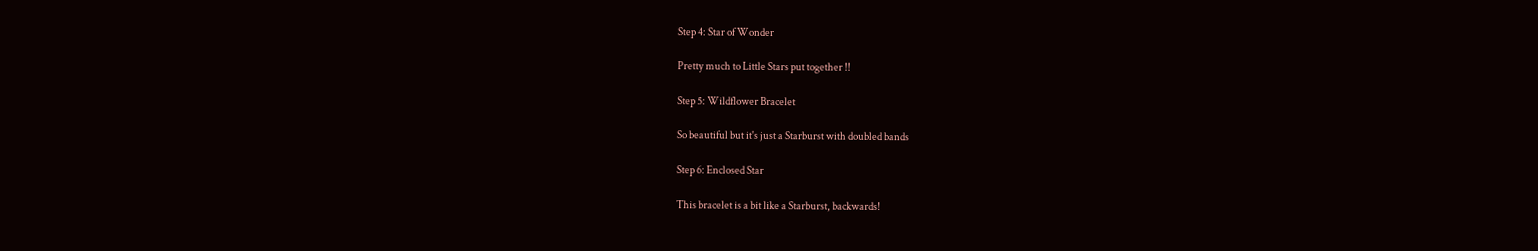Step 4: Star of Wonder

Pretty much to Little Stars put together !!

Step 5: Wildflower Bracelet

So beautiful but it's just a Starburst with doubled bands

Step 6: Enclosed Star

This bracelet is a bit like a Starburst, backwards!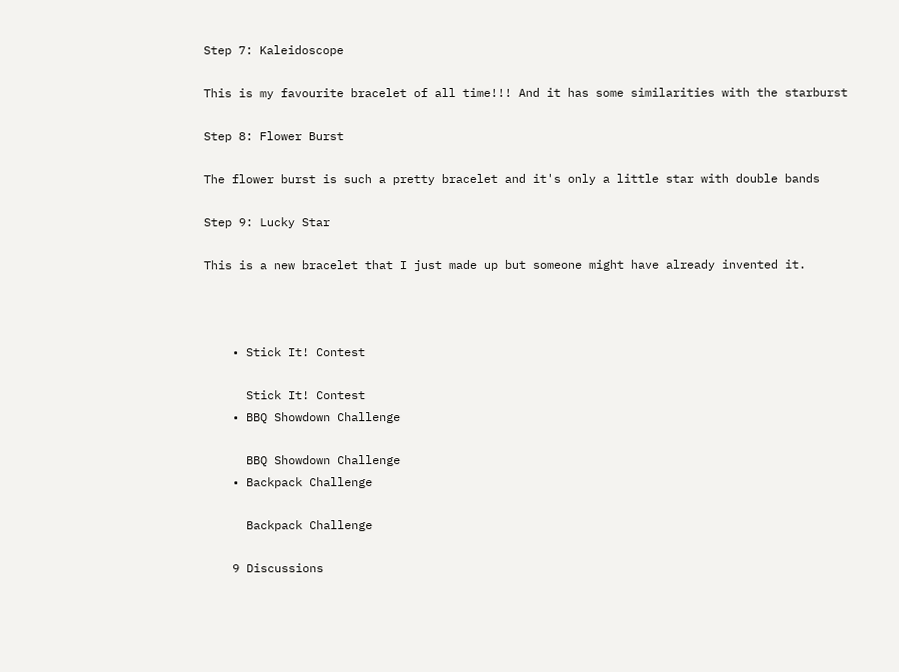Step 7: Kaleidoscope

This is my favourite bracelet of all time!!! And it has some similarities with the starburst

Step 8: Flower Burst

The flower burst is such a pretty bracelet and it's only a little star with double bands

Step 9: Lucky Star

This is a new bracelet that I just made up but someone might have already invented it.



    • Stick It! Contest

      Stick It! Contest
    • BBQ Showdown Challenge

      BBQ Showdown Challenge
    • Backpack Challenge

      Backpack Challenge

    9 Discussions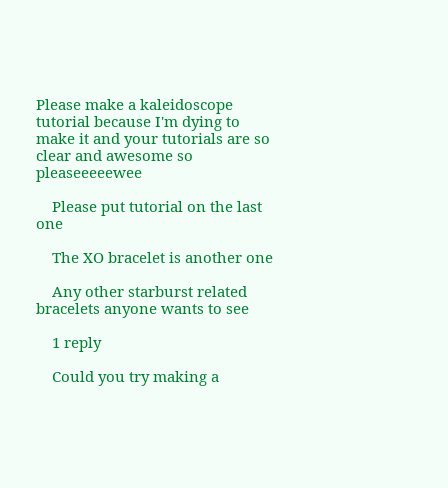Please make a kaleidoscope tutorial because I'm dying to make it and your tutorials are so clear and awesome so pleaseeeeewee

    Please put tutorial on the last one

    The XO bracelet is another one

    Any other starburst related bracelets anyone wants to see

    1 reply

    Could you try making a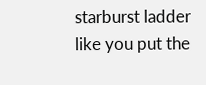starburst ladder like you put the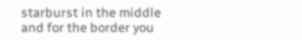starburst in the middle and for the border you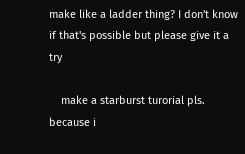make like a ladder thing? I don't know if that's possible but please give it a try

    make a starburst turorial pls. because i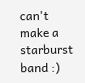can't make a starburst band :)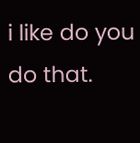i like do you do that.